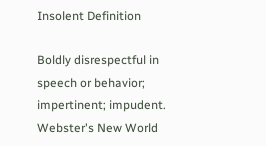Insolent Definition

Boldly disrespectful in speech or behavior; impertinent; impudent.
Webster's New World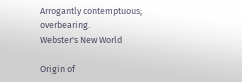Arrogantly contemptuous; overbearing.
Webster's New World

Origin of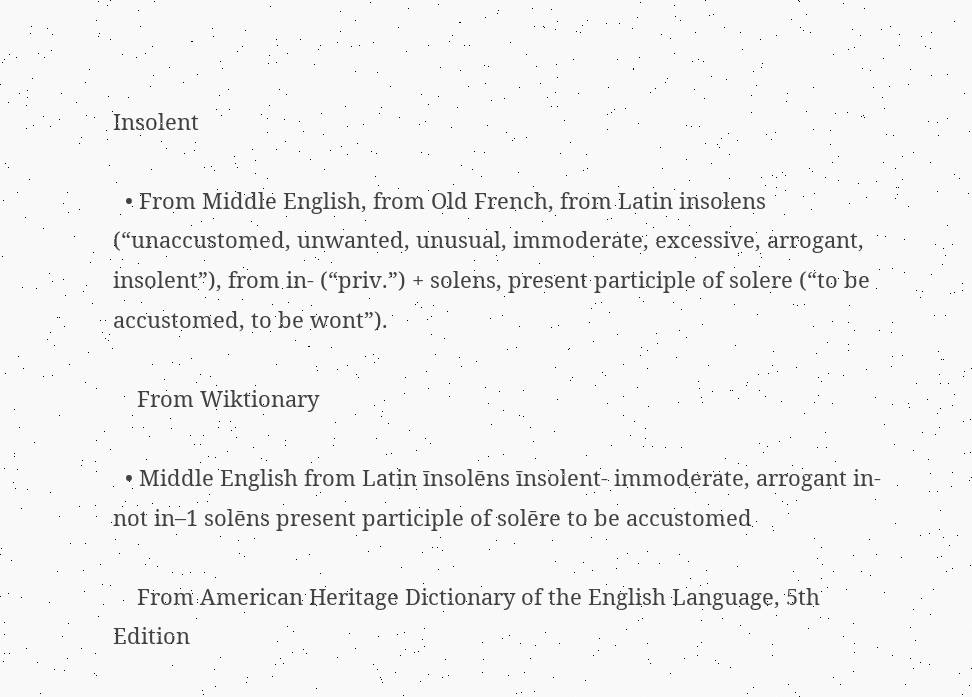Insolent

  • From Middle English, from Old French, from Latin insolens (“unaccustomed, unwanted, unusual, immoderate, excessive, arrogant, insolent”), from in- (“priv.”) + solens, present participle of solere (“to be accustomed, to be wont”).

    From Wiktionary

  • Middle English from Latin īnsolēns īnsolent- immoderate, arrogant in- not in–1 solēns present participle of solēre to be accustomed

    From American Heritage Dictionary of the English Language, 5th Edition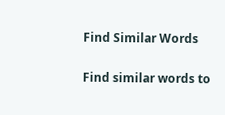Find Similar Words

Find similar words to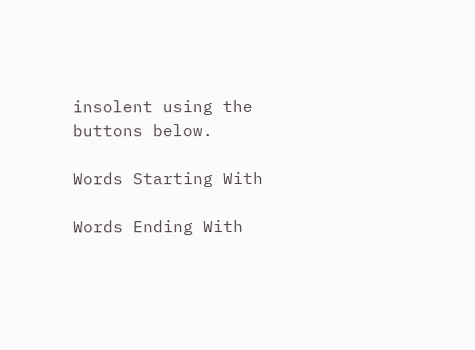insolent using the buttons below.

Words Starting With

Words Ending With